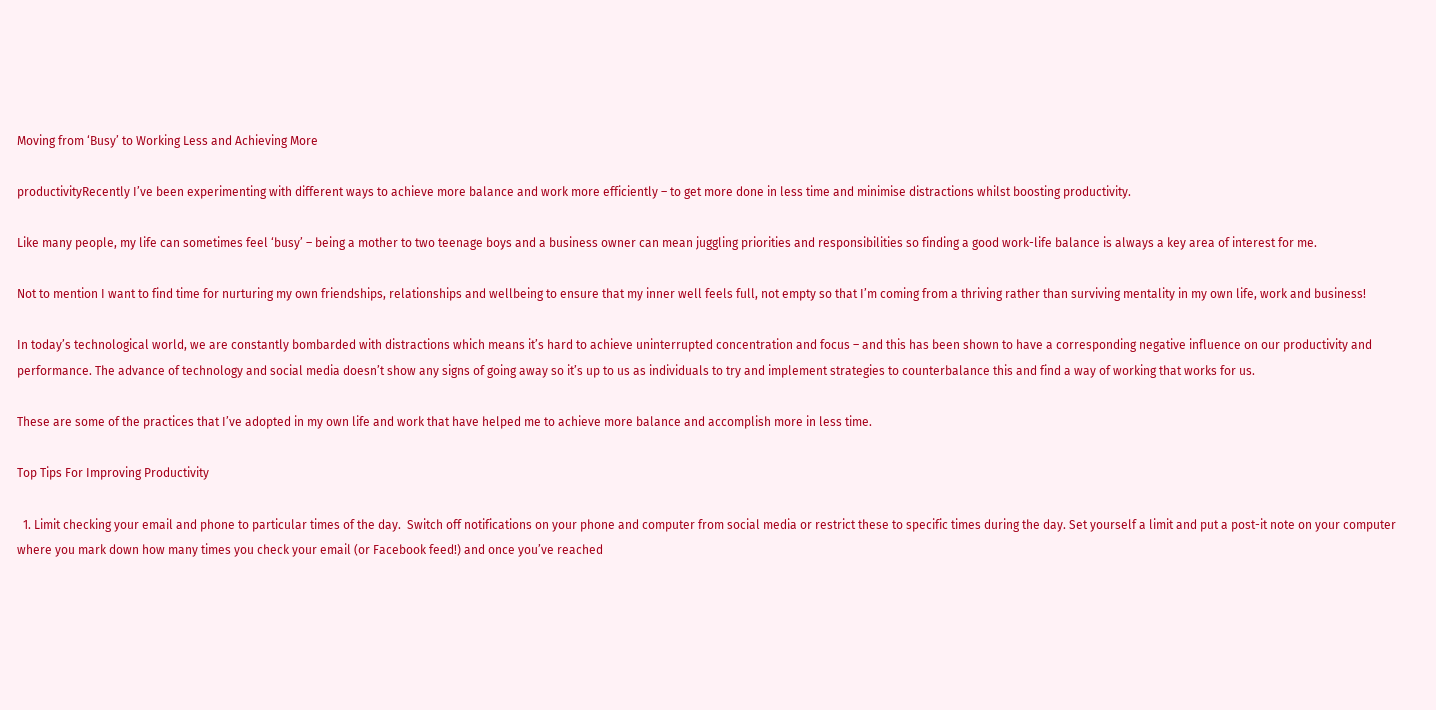Moving from ‘Busy’ to Working Less and Achieving More

productivityRecently I’ve been experimenting with different ways to achieve more balance and work more efficiently – to get more done in less time and minimise distractions whilst boosting productivity.

Like many people, my life can sometimes feel ‘busy’ – being a mother to two teenage boys and a business owner can mean juggling priorities and responsibilities so finding a good work-life balance is always a key area of interest for me.

Not to mention I want to find time for nurturing my own friendships, relationships and wellbeing to ensure that my inner well feels full, not empty so that I’m coming from a thriving rather than surviving mentality in my own life, work and business!

In today’s technological world, we are constantly bombarded with distractions which means it’s hard to achieve uninterrupted concentration and focus – and this has been shown to have a corresponding negative influence on our productivity and performance. The advance of technology and social media doesn’t show any signs of going away so it’s up to us as individuals to try and implement strategies to counterbalance this and find a way of working that works for us.

These are some of the practices that I’ve adopted in my own life and work that have helped me to achieve more balance and accomplish more in less time.

Top Tips For Improving Productivity

  1. Limit checking your email and phone to particular times of the day.  Switch off notifications on your phone and computer from social media or restrict these to specific times during the day. Set yourself a limit and put a post-it note on your computer where you mark down how many times you check your email (or Facebook feed!) and once you’ve reached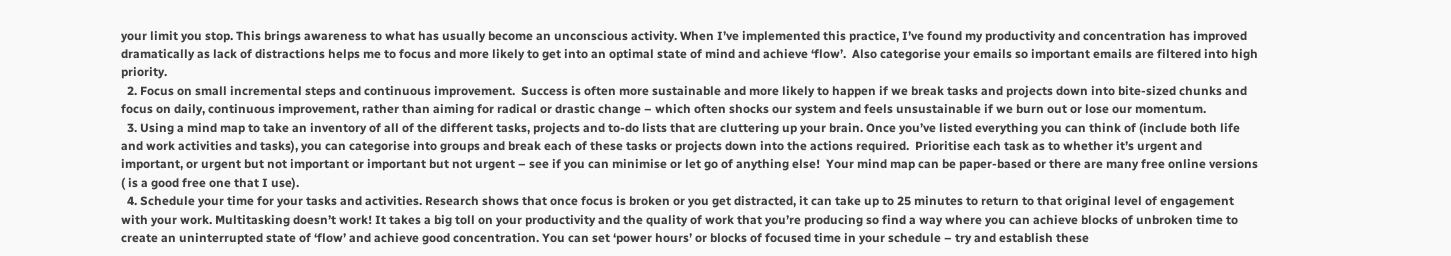your limit you stop. This brings awareness to what has usually become an unconscious activity. When I’ve implemented this practice, I’ve found my productivity and concentration has improved dramatically as lack of distractions helps me to focus and more likely to get into an optimal state of mind and achieve ‘flow’.  Also categorise your emails so important emails are filtered into high priority.
  2. Focus on small incremental steps and continuous improvement.  Success is often more sustainable and more likely to happen if we break tasks and projects down into bite-sized chunks and focus on daily, continuous improvement, rather than aiming for radical or drastic change – which often shocks our system and feels unsustainable if we burn out or lose our momentum.
  3. Using a mind map to take an inventory of all of the different tasks, projects and to-do lists that are cluttering up your brain. Once you’ve listed everything you can think of (include both life and work activities and tasks), you can categorise into groups and break each of these tasks or projects down into the actions required.  Prioritise each task as to whether it’s urgent and important, or urgent but not important or important but not urgent – see if you can minimise or let go of anything else!  Your mind map can be paper-based or there are many free online versions ( is a good free one that I use).
  4. Schedule your time for your tasks and activities. Research shows that once focus is broken or you get distracted, it can take up to 25 minutes to return to that original level of engagement with your work. Multitasking doesn’t work! It takes a big toll on your productivity and the quality of work that you’re producing so find a way where you can achieve blocks of unbroken time to create an uninterrupted state of ‘flow’ and achieve good concentration. You can set ‘power hours’ or blocks of focused time in your schedule – try and establish these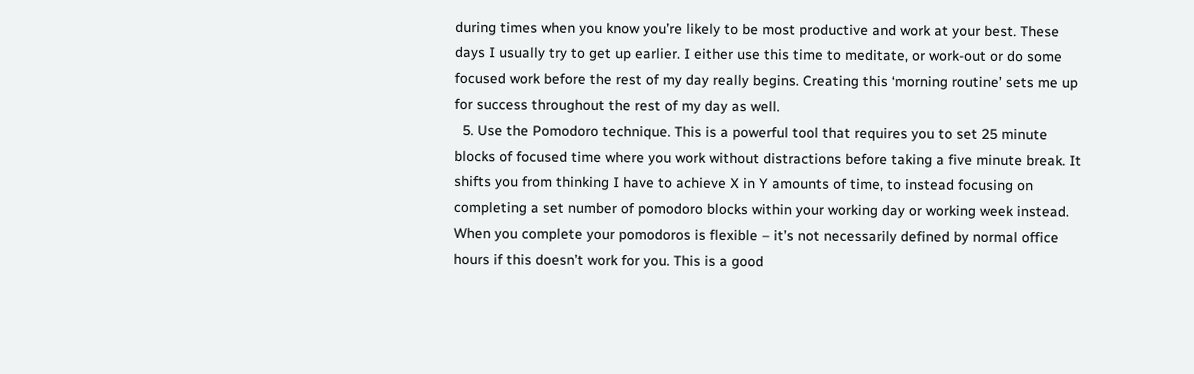during times when you know you’re likely to be most productive and work at your best. These days I usually try to get up earlier. I either use this time to meditate, or work-out or do some focused work before the rest of my day really begins. Creating this ‘morning routine’ sets me up for success throughout the rest of my day as well.
  5. Use the Pomodoro technique. This is a powerful tool that requires you to set 25 minute blocks of focused time where you work without distractions before taking a five minute break. It shifts you from thinking I have to achieve X in Y amounts of time, to instead focusing on completing a set number of pomodoro blocks within your working day or working week instead. When you complete your pomodoros is flexible – it’s not necessarily defined by normal office hours if this doesn’t work for you. This is a good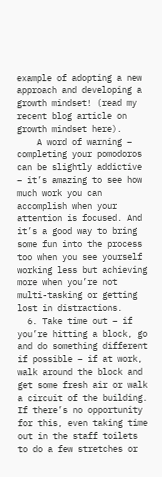example of adopting a new approach and developing a growth mindset! (read my recent blog article on growth mindset here).
    A word of warning – completing your pomodoros can be slightly addictive – it’s amazing to see how much work you can accomplish when your attention is focused. And it’s a good way to bring some fun into the process too when you see yourself working less but achieving more when you’re not multi-tasking or getting lost in distractions.
  6. Take time out – if you’re hitting a block, go and do something different if possible – if at work, walk around the block and get some fresh air or walk a circuit of the building. If there’s no opportunity for this, even taking time out in the staff toilets to do a few stretches or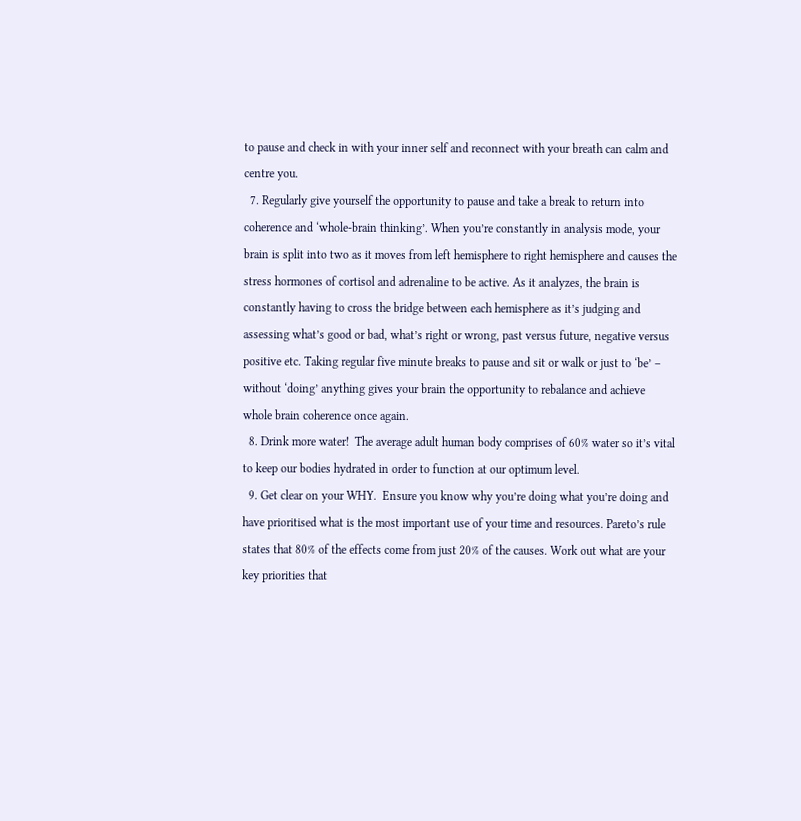to pause and check in with your inner self and reconnect with your breath can calm and centre you.
  7. Regularly give yourself the opportunity to pause and take a break to return into coherence and ‘whole-brain thinking’. When you’re constantly in analysis mode, your brain is split into two as it moves from left hemisphere to right hemisphere and causes the stress hormones of cortisol and adrenaline to be active. As it analyzes, the brain is constantly having to cross the bridge between each hemisphere as it’s judging and assessing what’s good or bad, what’s right or wrong, past versus future, negative versus positive etc. Taking regular five minute breaks to pause and sit or walk or just to ‘be’ – without ‘doing’ anything gives your brain the opportunity to rebalance and achieve whole brain coherence once again.
  8. Drink more water!  The average adult human body comprises of 60% water so it’s vital to keep our bodies hydrated in order to function at our optimum level.
  9. Get clear on your WHY.  Ensure you know why you’re doing what you’re doing and have prioritised what is the most important use of your time and resources. Pareto’s rule states that 80% of the effects come from just 20% of the causes. Work out what are your key priorities that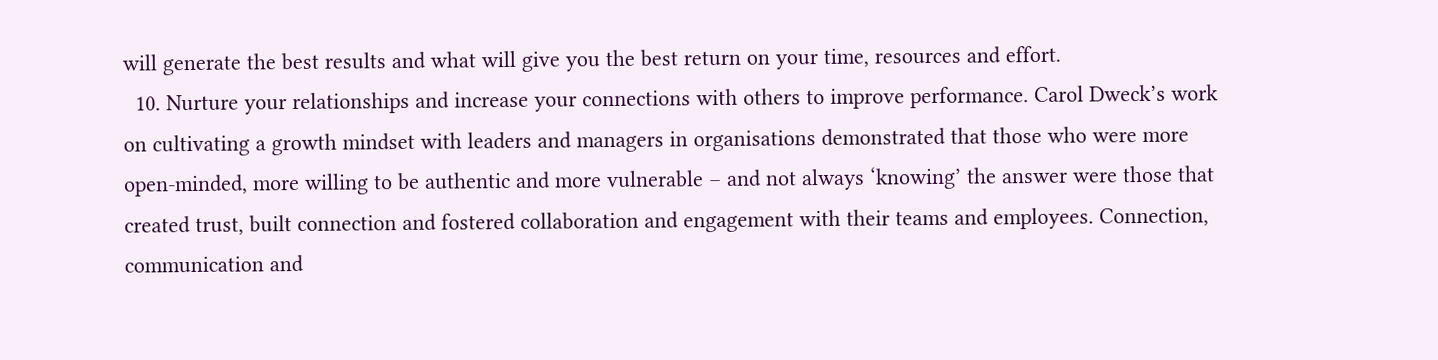will generate the best results and what will give you the best return on your time, resources and effort.
  10. Nurture your relationships and increase your connections with others to improve performance. Carol Dweck’s work on cultivating a growth mindset with leaders and managers in organisations demonstrated that those who were more open-minded, more willing to be authentic and more vulnerable – and not always ‘knowing’ the answer were those that created trust, built connection and fostered collaboration and engagement with their teams and employees. Connection, communication and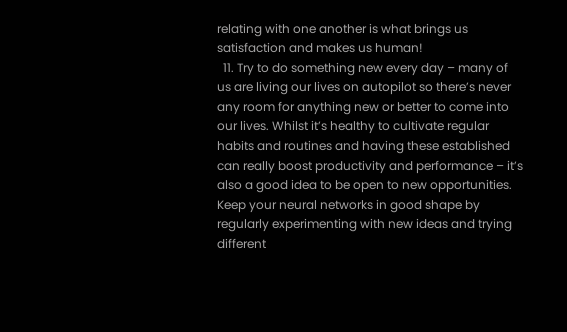relating with one another is what brings us satisfaction and makes us human!
  11. Try to do something new every day – many of us are living our lives on autopilot so there’s never any room for anything new or better to come into our lives. Whilst it’s healthy to cultivate regular habits and routines and having these established can really boost productivity and performance – it’s also a good idea to be open to new opportunities. Keep your neural networks in good shape by regularly experimenting with new ideas and trying different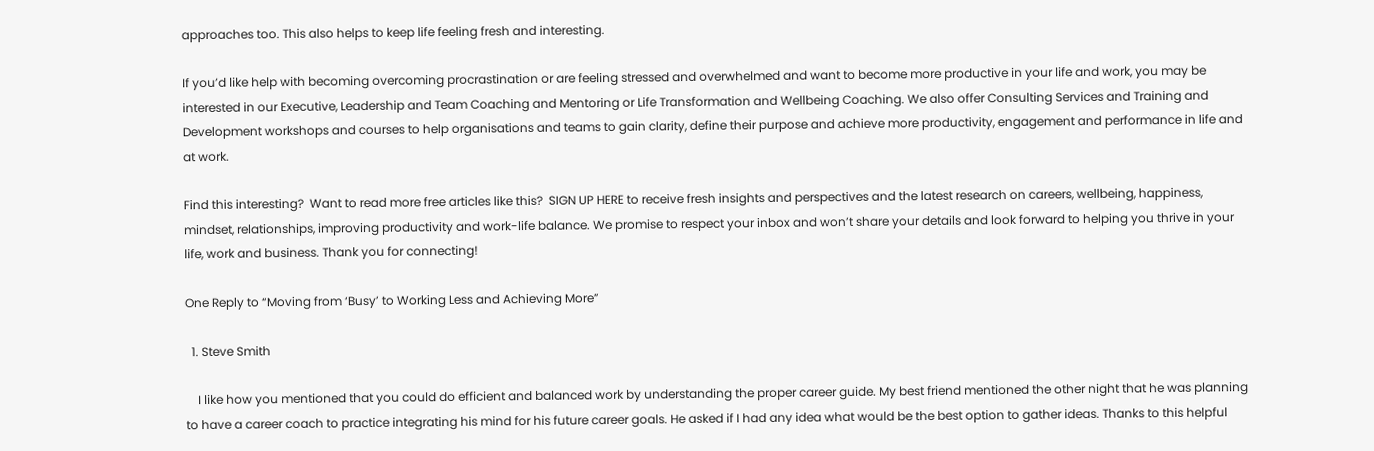approaches too. This also helps to keep life feeling fresh and interesting.

If you’d like help with becoming overcoming procrastination or are feeling stressed and overwhelmed and want to become more productive in your life and work, you may be interested in our Executive, Leadership and Team Coaching and Mentoring or Life Transformation and Wellbeing Coaching. We also offer Consulting Services and Training and Development workshops and courses to help organisations and teams to gain clarity, define their purpose and achieve more productivity, engagement and performance in life and at work.

Find this interesting?  Want to read more free articles like this?  SIGN UP HERE to receive fresh insights and perspectives and the latest research on careers, wellbeing, happiness, mindset, relationships, improving productivity and work-life balance. We promise to respect your inbox and won’t share your details and look forward to helping you thrive in your life, work and business. Thank you for connecting!

One Reply to “Moving from ‘Busy’ to Working Less and Achieving More”

  1. Steve Smith

    I like how you mentioned that you could do efficient and balanced work by understanding the proper career guide. My best friend mentioned the other night that he was planning to have a career coach to practice integrating his mind for his future career goals. He asked if I had any idea what would be the best option to gather ideas. Thanks to this helpful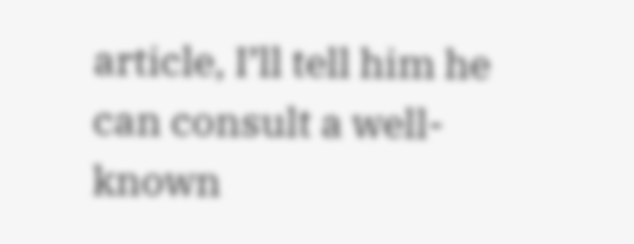article, I’ll tell him he can consult a well-known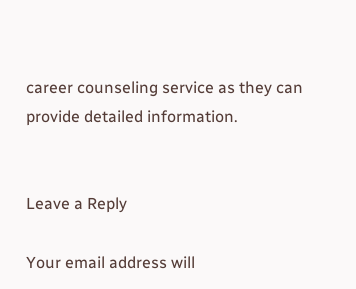career counseling service as they can provide detailed information.


Leave a Reply

Your email address will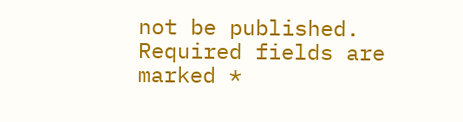not be published. Required fields are marked *